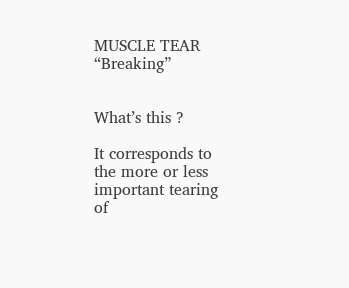MUSCLE TEAR “Breaking”


What’s this ?

It corresponds to the more or less important tearing of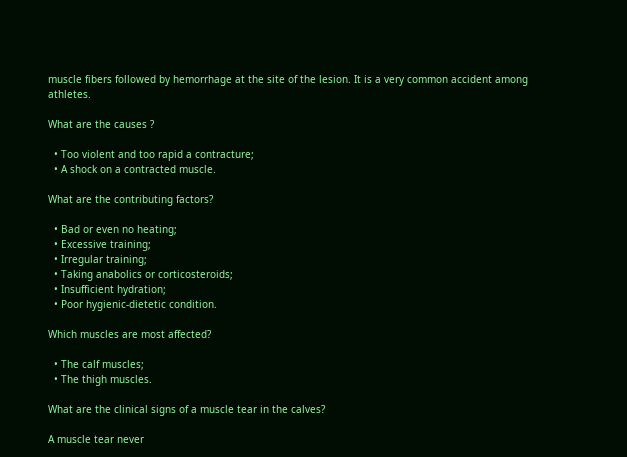muscle fibers followed by hemorrhage at the site of the lesion. It is a very common accident among athletes.

What are the causes ?

  • Too violent and too rapid a contracture;
  • A shock on a contracted muscle.

What are the contributing factors?

  • Bad or even no heating;
  • Excessive training;
  • Irregular training;
  • Taking anabolics or corticosteroids;
  • Insufficient hydration;
  • Poor hygienic-dietetic condition.

Which muscles are most affected?

  • The calf muscles;
  • The thigh muscles.

What are the clinical signs of a muscle tear in the calves?

A muscle tear never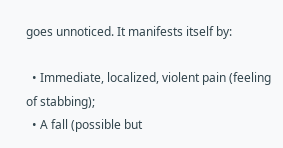goes unnoticed. It manifests itself by:

  • Immediate, localized, violent pain (feeling of stabbing);
  • A fall (possible but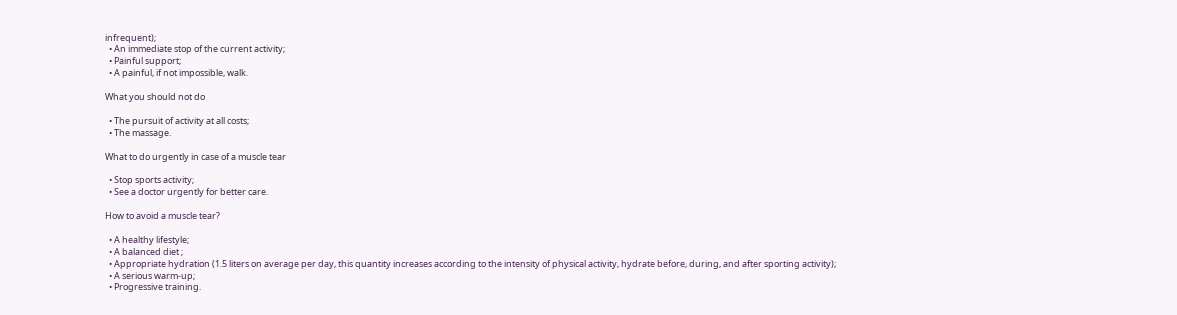infrequent);
  • An immediate stop of the current activity;
  • Painful support;
  • A painful, if not impossible, walk.

What you should not do

  • The pursuit of activity at all costs;
  • The massage.

What to do urgently in case of a muscle tear

  • Stop sports activity;
  • See a doctor urgently for better care.

How to avoid a muscle tear?

  • A healthy lifestyle;
  • A balanced diet ;
  • Appropriate hydration (1.5 liters on average per day, this quantity increases according to the intensity of physical activity, hydrate before, during, and after sporting activity);
  • A serious warm-up;
  • Progressive training.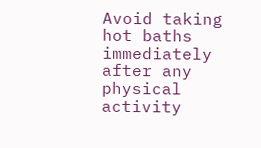Avoid taking hot baths immediately after any  physical activity